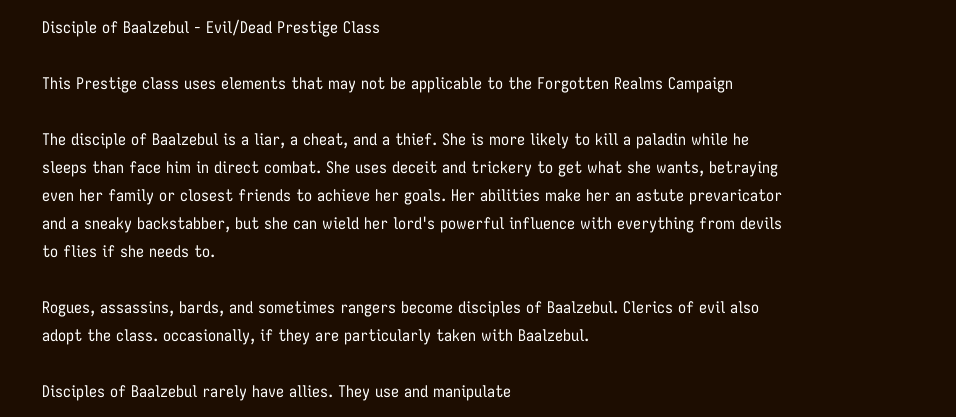Disciple of Baalzebul - Evil/Dead Prestige Class

This Prestige class uses elements that may not be applicable to the Forgotten Realms Campaign

The disciple of Baalzebul is a liar, a cheat, and a thief. She is more likely to kill a paladin while he sleeps than face him in direct combat. She uses deceit and trickery to get what she wants, betraying even her family or closest friends to achieve her goals. Her abilities make her an astute prevaricator and a sneaky backstabber, but she can wield her lord's powerful influence with everything from devils to flies if she needs to.

Rogues, assassins, bards, and sometimes rangers become disciples of Baalzebul. Clerics of evil also adopt the class. occasionally, if they are particularly taken with Baalzebul.

Disciples of Baalzebul rarely have allies. They use and manipulate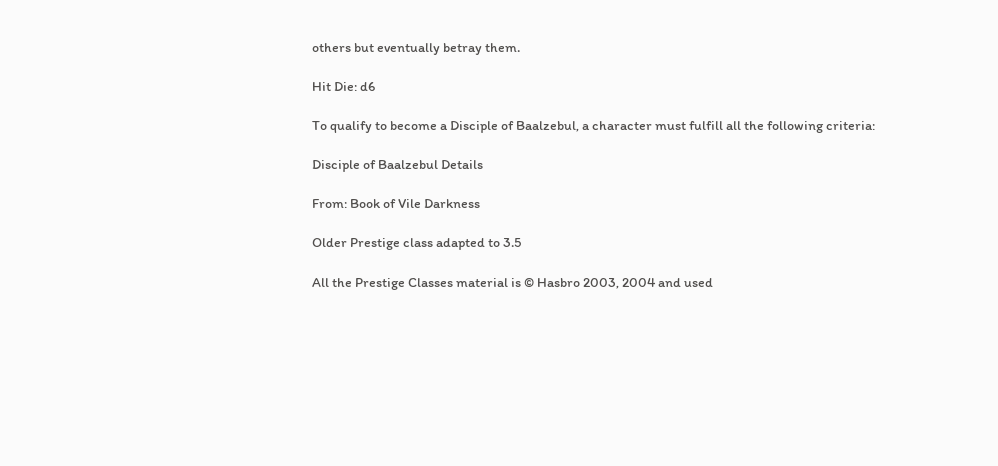others but eventually betray them.

Hit Die: d6

To qualify to become a Disciple of Baalzebul, a character must fulfill all the following criteria:

Disciple of Baalzebul Details

From: Book of Vile Darkness

Older Prestige class adapted to 3.5

All the Prestige Classes material is © Hasbro 2003, 2004 and used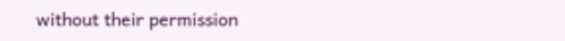without their permission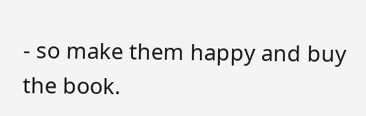- so make them happy and buy the book.